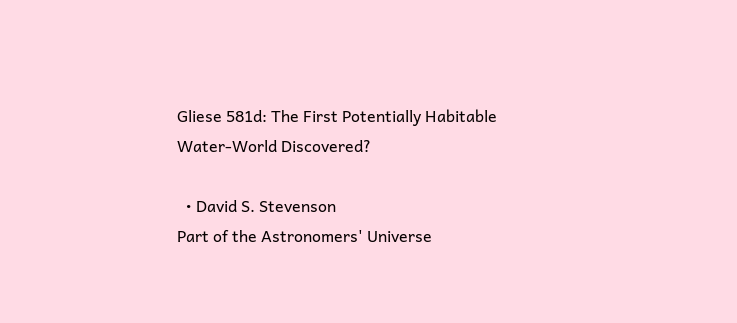Gliese 581d: The First Potentially Habitable Water-World Discovered?

  • David S. Stevenson
Part of the Astronomers' Universe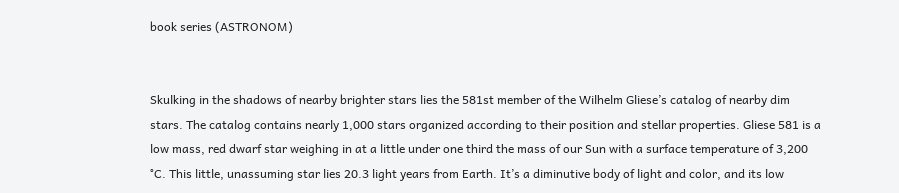book series (ASTRONOM)


Skulking in the shadows of nearby brighter stars lies the 581st member of the Wilhelm Gliese’s catalog of nearby dim stars. The catalog contains nearly 1,000 stars organized according to their position and stellar properties. Gliese 581 is a low mass, red dwarf star weighing in at a little under one third the mass of our Sun with a surface temperature of 3,200 °C. This little, unassuming star lies 20.3 light years from Earth. It’s a diminutive body of light and color, and its low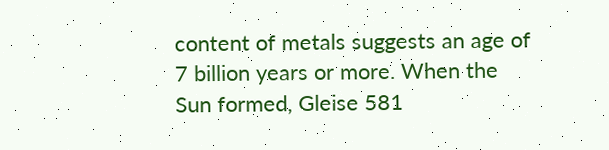content of metals suggests an age of 7 billion years or more. When the Sun formed, Gleise 581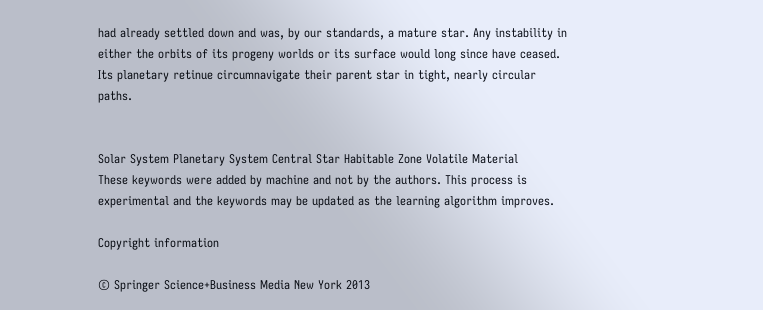had already settled down and was, by our standards, a mature star. Any instability in either the orbits of its progeny worlds or its surface would long since have ceased. Its planetary retinue circumnavigate their parent star in tight, nearly circular paths.


Solar System Planetary System Central Star Habitable Zone Volatile Material
These keywords were added by machine and not by the authors. This process is experimental and the keywords may be updated as the learning algorithm improves.

Copyright information

© Springer Science+Business Media New York 2013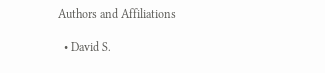Authors and Affiliations

  • David S.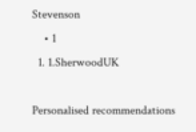Stevenson
    • 1
  1. 1.SherwoodUK

Personalised recommendations